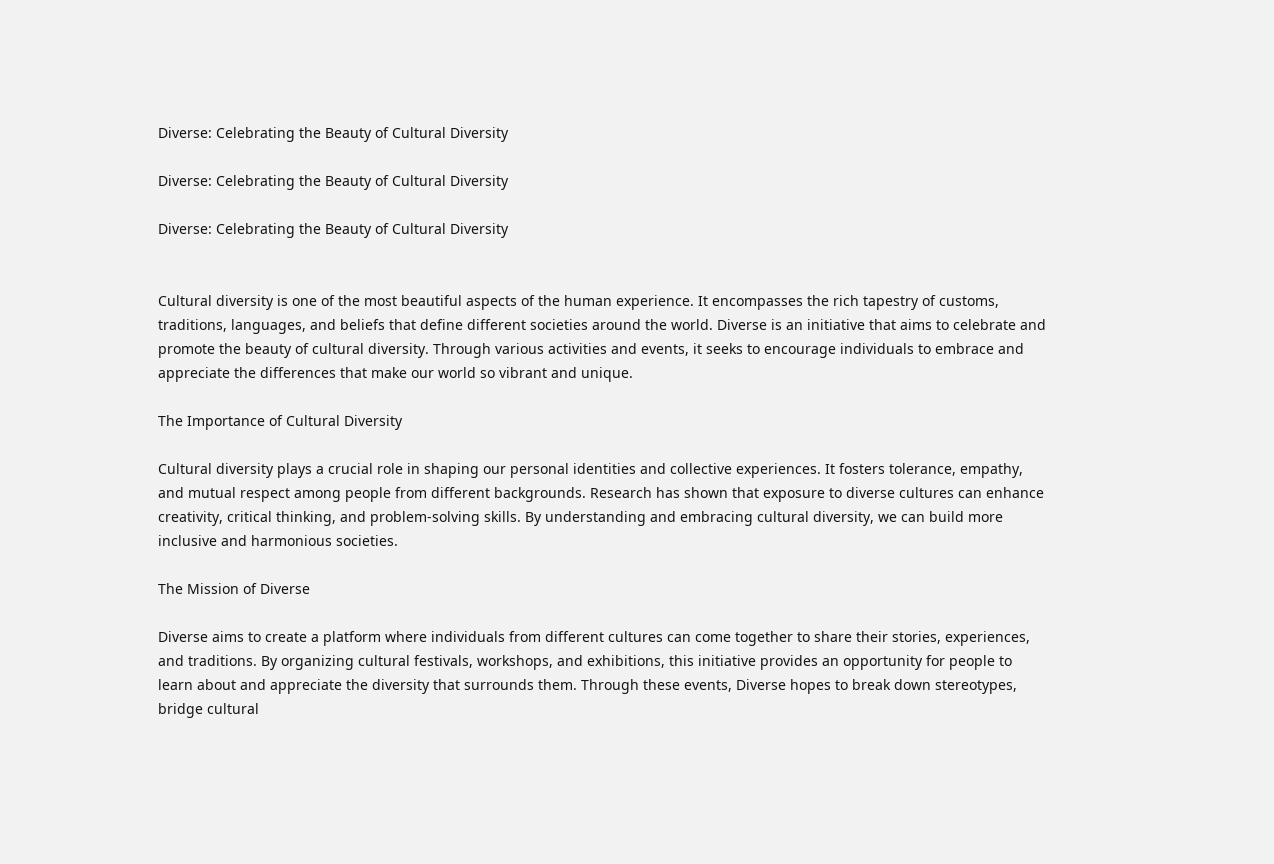Diverse: Celebrating the Beauty of Cultural Diversity

Diverse: Celebrating the Beauty of Cultural Diversity

Diverse: Celebrating the Beauty of Cultural Diversity


Cultural diversity is one of the most beautiful aspects of the human experience. It encompasses the rich tapestry of customs, traditions, languages, and beliefs that define different societies around the world. Diverse is an initiative that aims to celebrate and promote the beauty of cultural diversity. Through various activities and events, it seeks to encourage individuals to embrace and appreciate the differences that make our world so vibrant and unique.

The Importance of Cultural Diversity

Cultural diversity plays a crucial role in shaping our personal identities and collective experiences. It fosters tolerance, empathy, and mutual respect among people from different backgrounds. Research has shown that exposure to diverse cultures can enhance creativity, critical thinking, and problem-solving skills. By understanding and embracing cultural diversity, we can build more inclusive and harmonious societies.

The Mission of Diverse

Diverse aims to create a platform where individuals from different cultures can come together to share their stories, experiences, and traditions. By organizing cultural festivals, workshops, and exhibitions, this initiative provides an opportunity for people to learn about and appreciate the diversity that surrounds them. Through these events, Diverse hopes to break down stereotypes, bridge cultural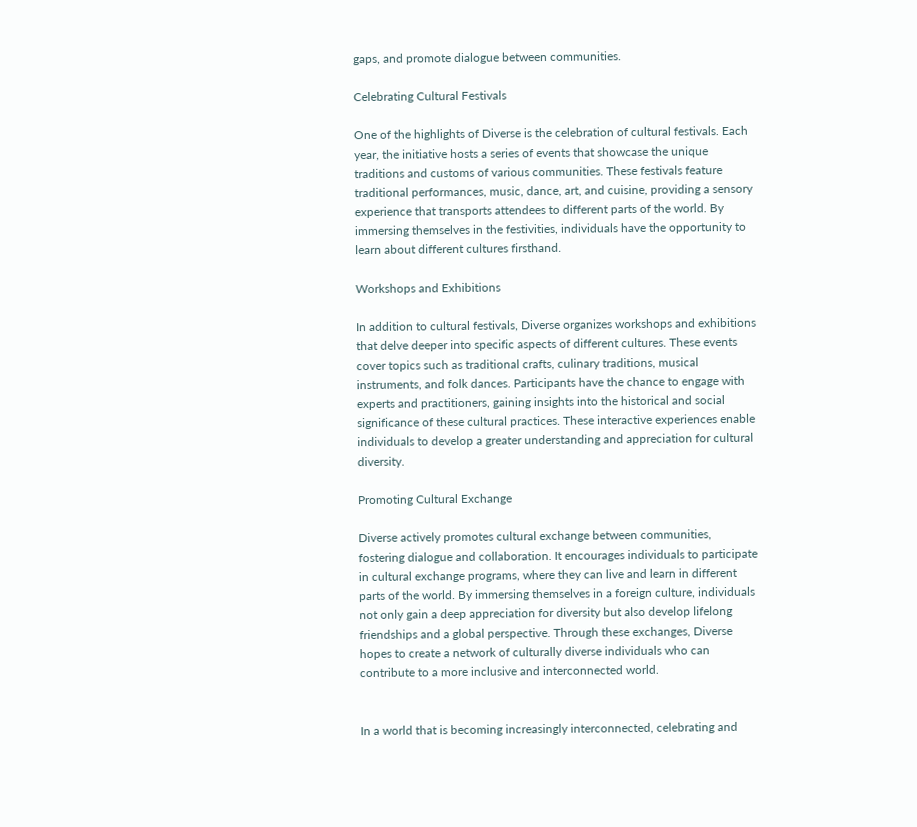gaps, and promote dialogue between communities.

Celebrating Cultural Festivals

One of the highlights of Diverse is the celebration of cultural festivals. Each year, the initiative hosts a series of events that showcase the unique traditions and customs of various communities. These festivals feature traditional performances, music, dance, art, and cuisine, providing a sensory experience that transports attendees to different parts of the world. By immersing themselves in the festivities, individuals have the opportunity to learn about different cultures firsthand.

Workshops and Exhibitions

In addition to cultural festivals, Diverse organizes workshops and exhibitions that delve deeper into specific aspects of different cultures. These events cover topics such as traditional crafts, culinary traditions, musical instruments, and folk dances. Participants have the chance to engage with experts and practitioners, gaining insights into the historical and social significance of these cultural practices. These interactive experiences enable individuals to develop a greater understanding and appreciation for cultural diversity.

Promoting Cultural Exchange

Diverse actively promotes cultural exchange between communities, fostering dialogue and collaboration. It encourages individuals to participate in cultural exchange programs, where they can live and learn in different parts of the world. By immersing themselves in a foreign culture, individuals not only gain a deep appreciation for diversity but also develop lifelong friendships and a global perspective. Through these exchanges, Diverse hopes to create a network of culturally diverse individuals who can contribute to a more inclusive and interconnected world.


In a world that is becoming increasingly interconnected, celebrating and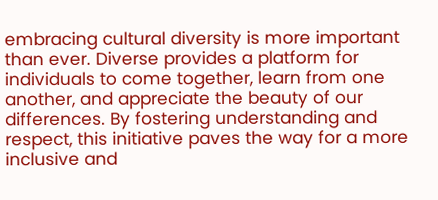embracing cultural diversity is more important than ever. Diverse provides a platform for individuals to come together, learn from one another, and appreciate the beauty of our differences. By fostering understanding and respect, this initiative paves the way for a more inclusive and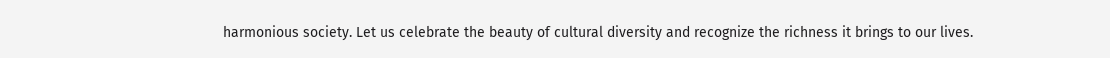harmonious society. Let us celebrate the beauty of cultural diversity and recognize the richness it brings to our lives.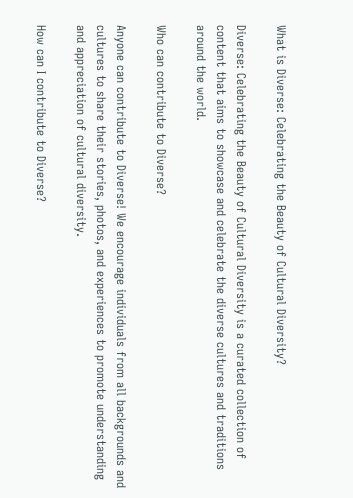What is Diverse: Celebrating the Beauty of Cultural Diversity?

Diverse: Celebrating the Beauty of Cultural Diversity is a curated collection of content that aims to showcase and celebrate the diverse cultures and traditions around the world.

Who can contribute to Diverse?

Anyone can contribute to Diverse! We encourage individuals from all backgrounds and cultures to share their stories, photos, and experiences to promote understanding and appreciation of cultural diversity.

How can I contribute to Diverse?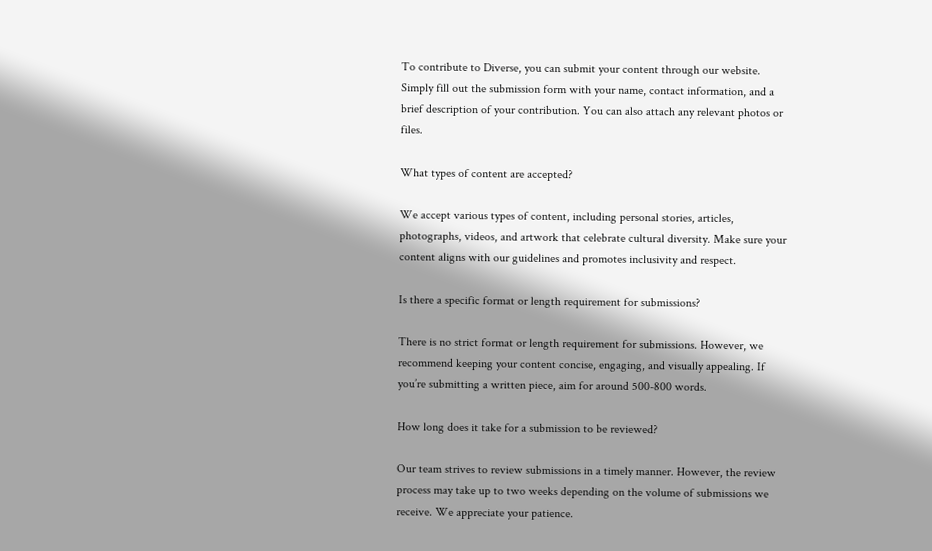To contribute to Diverse, you can submit your content through our website. Simply fill out the submission form with your name, contact information, and a brief description of your contribution. You can also attach any relevant photos or files.

What types of content are accepted?

We accept various types of content, including personal stories, articles, photographs, videos, and artwork that celebrate cultural diversity. Make sure your content aligns with our guidelines and promotes inclusivity and respect.

Is there a specific format or length requirement for submissions?

There is no strict format or length requirement for submissions. However, we recommend keeping your content concise, engaging, and visually appealing. If you’re submitting a written piece, aim for around 500-800 words.

How long does it take for a submission to be reviewed?

Our team strives to review submissions in a timely manner. However, the review process may take up to two weeks depending on the volume of submissions we receive. We appreciate your patience.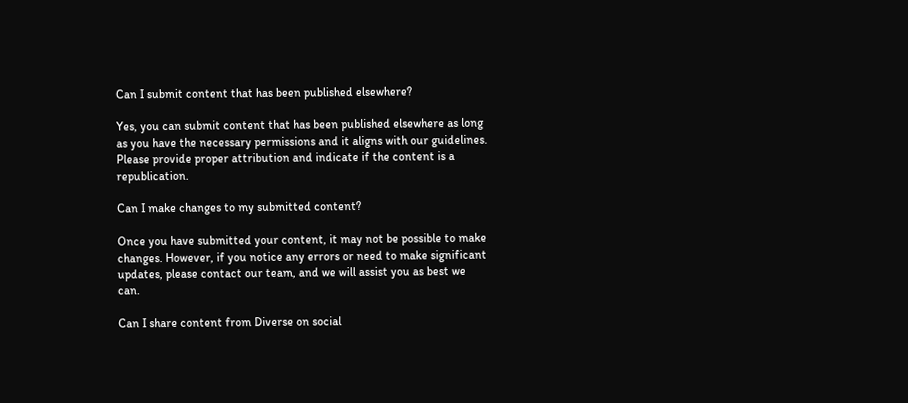Can I submit content that has been published elsewhere?

Yes, you can submit content that has been published elsewhere as long as you have the necessary permissions and it aligns with our guidelines. Please provide proper attribution and indicate if the content is a republication.

Can I make changes to my submitted content?

Once you have submitted your content, it may not be possible to make changes. However, if you notice any errors or need to make significant updates, please contact our team, and we will assist you as best we can.

Can I share content from Diverse on social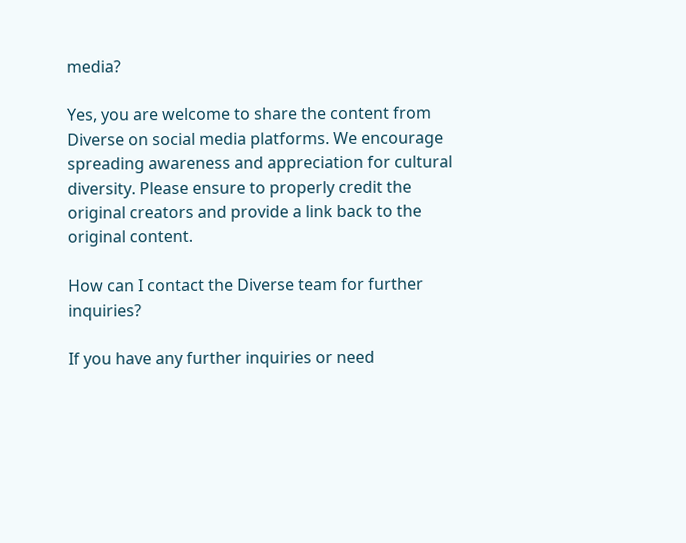media?

Yes, you are welcome to share the content from Diverse on social media platforms. We encourage spreading awareness and appreciation for cultural diversity. Please ensure to properly credit the original creators and provide a link back to the original content.

How can I contact the Diverse team for further inquiries?

If you have any further inquiries or need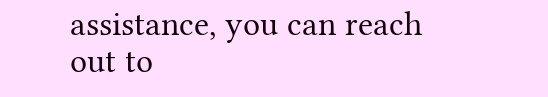assistance, you can reach out to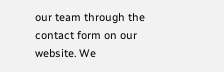our team through the contact form on our website. We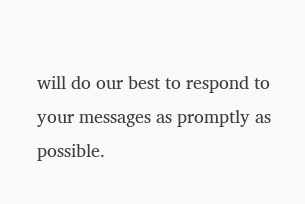will do our best to respond to your messages as promptly as possible.